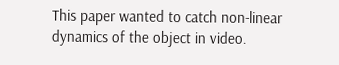This paper wanted to catch non-linear dynamics of the object in video.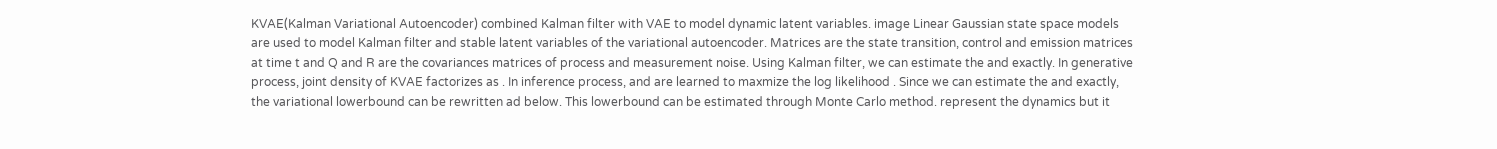KVAE(Kalman Variational Autoencoder) combined Kalman filter with VAE to model dynamic latent variables. image Linear Gaussian state space models are used to model Kalman filter and stable latent variables of the variational autoencoder. Matrices are the state transition, control and emission matrices at time t and Q and R are the covariances matrices of process and measurement noise. Using Kalman filter, we can estimate the and exactly. In generative process, joint density of KVAE factorizes as . In inference process, and are learned to maxmize the log likelihood . Since we can estimate the and exactly, the variational lowerbound can be rewritten ad below. This lowerbound can be estimated through Monte Carlo method. represent the dynamics but it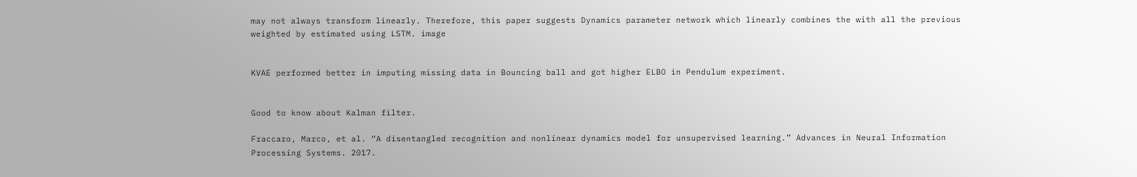may not always transform linearly. Therefore, this paper suggests Dynamics parameter network which linearly combines the with all the previous weighted by estimated using LSTM. image


KVAE performed better in imputing missing data in Bouncing ball and got higher ELBO in Pendulum experiment.


Good to know about Kalman filter.

Fraccaro, Marco, et al. “A disentangled recognition and nonlinear dynamics model for unsupervised learning.” Advances in Neural Information Processing Systems. 2017.